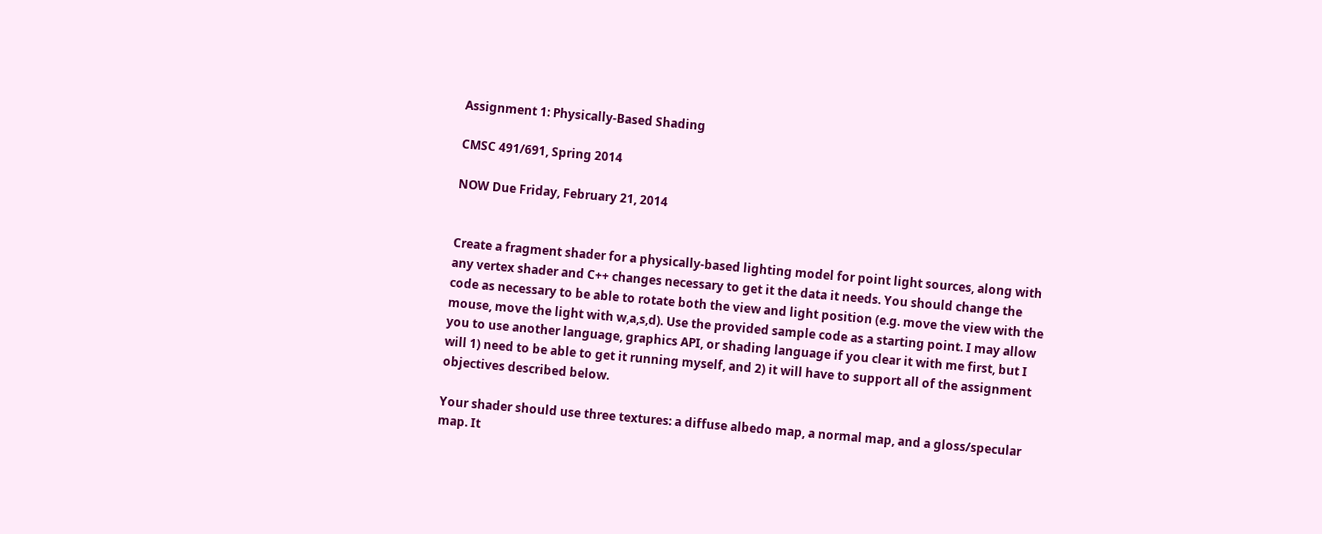Assignment 1: Physically-Based Shading

CMSC 491/691, Spring 2014

NOW Due Friday, February 21, 2014


Create a fragment shader for a physically-based lighting model for point light sources, along with any vertex shader and C++ changes necessary to get it the data it needs. You should change the code as necessary to be able to rotate both the view and light position (e.g. move the view with the mouse, move the light with w,a,s,d). Use the provided sample code as a starting point. I may allow you to use another language, graphics API, or shading language if you clear it with me first, but I will 1) need to be able to get it running myself, and 2) it will have to support all of the assignment objectives described below.

Your shader should use three textures: a diffuse albedo map, a normal map, and a gloss/specular map. It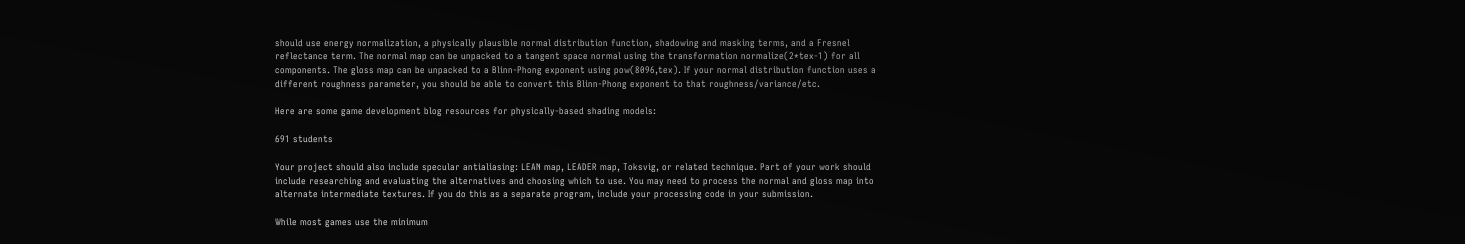should use energy normalization, a physically plausible normal distribution function, shadowing and masking terms, and a Fresnel reflectance term. The normal map can be unpacked to a tangent space normal using the transformation normalize(2*tex-1) for all components. The gloss map can be unpacked to a Blinn-Phong exponent using pow(8096,tex). If your normal distribution function uses a different roughness parameter, you should be able to convert this Blinn-Phong exponent to that roughness/variance/etc.

Here are some game development blog resources for physically-based shading models:

691 students

Your project should also include specular antialiasing: LEAN map, LEADER map, Toksvig, or related technique. Part of your work should include researching and evaluating the alternatives and choosing which to use. You may need to process the normal and gloss map into alternate intermediate textures. If you do this as a separate program, include your processing code in your submission.

While most games use the minimum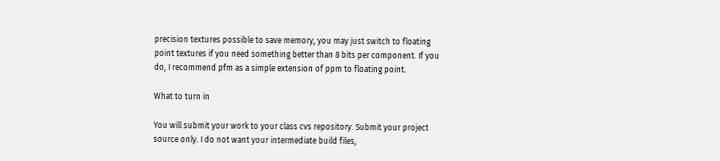precision textures possible to save memory, you may just switch to floating point textures if you need something better than 8 bits per component. If you do, I recommend pfm as a simple extension of ppm to floating point.

What to turn in

You will submit your work to your class cvs repository. Submit your project source only. I do not want your intermediate build files,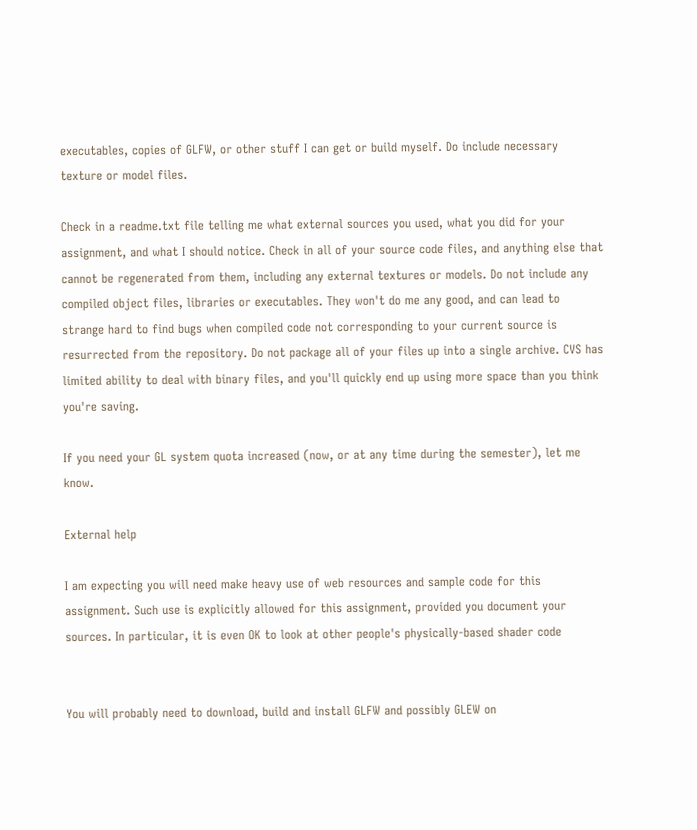executables, copies of GLFW, or other stuff I can get or build myself. Do include necessary texture or model files.

Check in a readme.txt file telling me what external sources you used, what you did for your assignment, and what I should notice. Check in all of your source code files, and anything else that cannot be regenerated from them, including any external textures or models. Do not include any compiled object files, libraries or executables. They won't do me any good, and can lead to strange hard to find bugs when compiled code not corresponding to your current source is resurrected from the repository. Do not package all of your files up into a single archive. CVS has limited ability to deal with binary files, and you'll quickly end up using more space than you think you're saving.

If you need your GL system quota increased (now, or at any time during the semester), let me know.

External help

I am expecting you will need make heavy use of web resources and sample code for this assignment. Such use is explicitly allowed for this assignment, provided you document your sources. In particular, it is even OK to look at other people's physically-based shader code


You will probably need to download, build and install GLFW and possibly GLEW on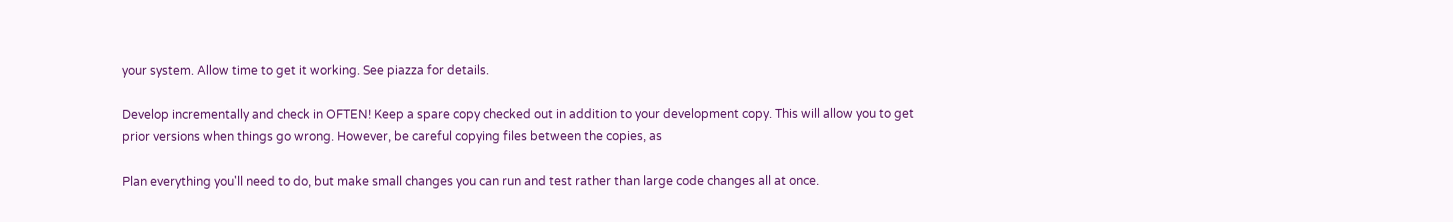your system. Allow time to get it working. See piazza for details.

Develop incrementally and check in OFTEN! Keep a spare copy checked out in addition to your development copy. This will allow you to get prior versions when things go wrong. However, be careful copying files between the copies, as

Plan everything you'll need to do, but make small changes you can run and test rather than large code changes all at once.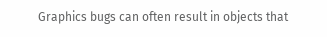Graphics bugs can often result in objects that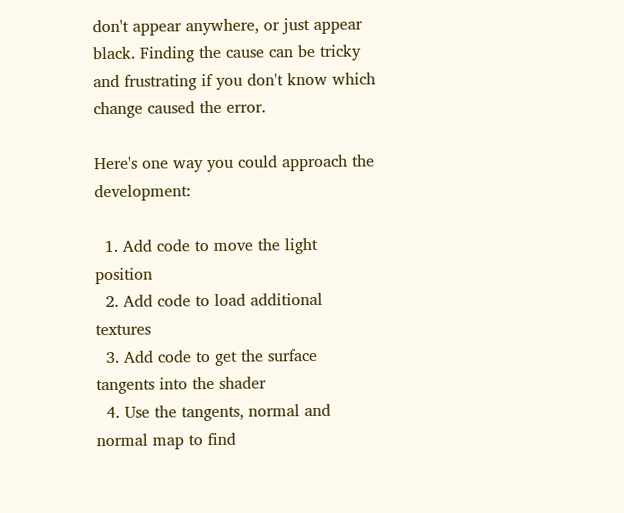don't appear anywhere, or just appear black. Finding the cause can be tricky and frustrating if you don't know which change caused the error.

Here's one way you could approach the development:

  1. Add code to move the light position
  2. Add code to load additional textures
  3. Add code to get the surface tangents into the shader
  4. Use the tangents, normal and normal map to find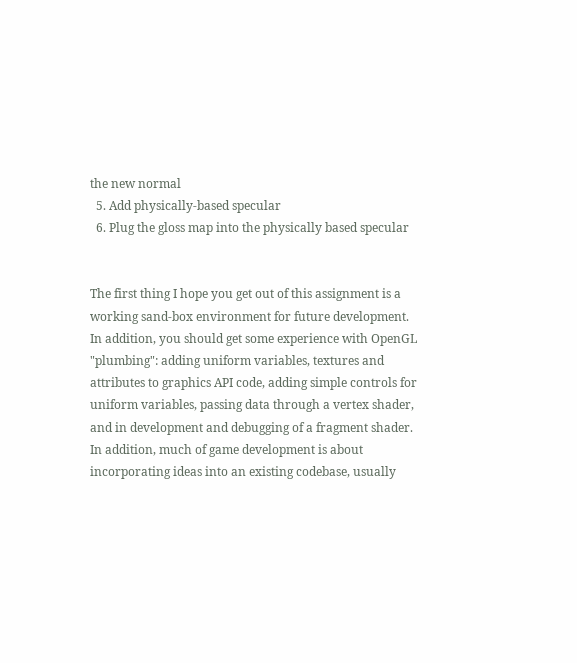the new normal
  5. Add physically-based specular
  6. Plug the gloss map into the physically based specular


The first thing I hope you get out of this assignment is a working sand-box environment for future development. In addition, you should get some experience with OpenGL "plumbing": adding uniform variables, textures and attributes to graphics API code, adding simple controls for uniform variables, passing data through a vertex shader, and in development and debugging of a fragment shader. In addition, much of game development is about incorporating ideas into an existing codebase, usually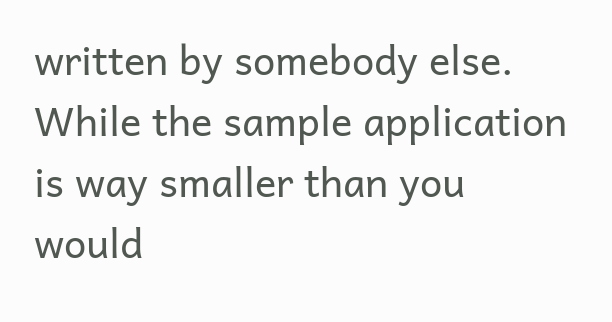written by somebody else. While the sample application is way smaller than you would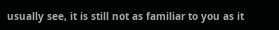usually see, it is still not as familiar to you as it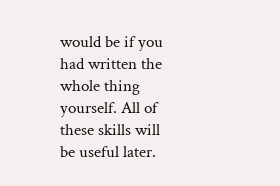would be if you had written the whole thing yourself. All of these skills will be useful later.